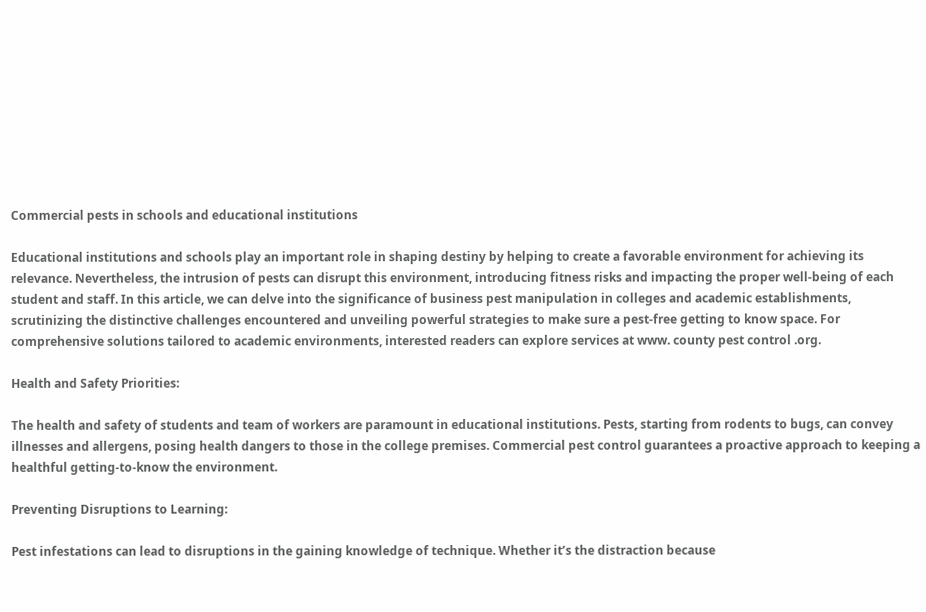Commercial pests in schools and educational institutions

Educational institutions and schools play an important role in shaping destiny by helping to create a favorable environment for achieving its relevance. Nevertheless, the intrusion of pests can disrupt this environment, introducing fitness risks and impacting the proper well-being of each student and staff. In this article, we can delve into the significance of business pest manipulation in colleges and academic establishments, scrutinizing the distinctive challenges encountered and unveiling powerful strategies to make sure a pest-free getting to know space. For comprehensive solutions tailored to academic environments, interested readers can explore services at www. county pest control .org.

Health and Safety Priorities:

The health and safety of students and team of workers are paramount in educational institutions. Pests, starting from rodents to bugs, can convey illnesses and allergens, posing health dangers to those in the college premises. Commercial pest control guarantees a proactive approach to keeping a healthful getting-to-know the environment.

Preventing Disruptions to Learning:

Pest infestations can lead to disruptions in the gaining knowledge of technique. Whether it’s the distraction because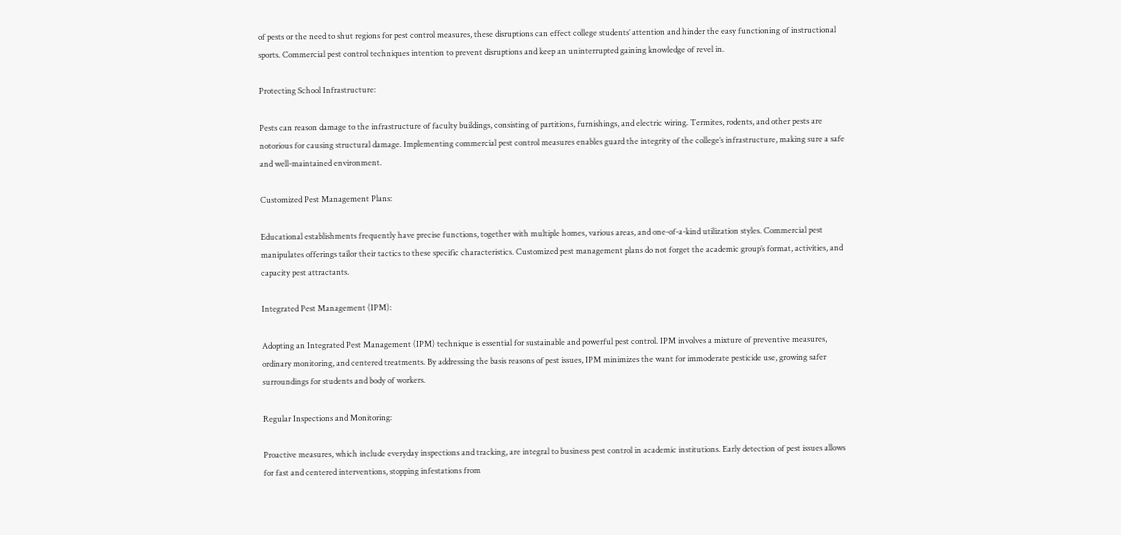of pests or the need to shut regions for pest control measures, these disruptions can effect college students’ attention and hinder the easy functioning of instructional sports. Commercial pest control techniques intention to prevent disruptions and keep an uninterrupted gaining knowledge of revel in.

Protecting School Infrastructure:

Pests can reason damage to the infrastructure of faculty buildings, consisting of partitions, furnishings, and electric wiring. Termites, rodents, and other pests are notorious for causing structural damage. Implementing commercial pest control measures enables guard the integrity of the college’s infrastructure, making sure a safe and well-maintained environment.

Customized Pest Management Plans:

Educational establishments frequently have precise functions, together with multiple homes, various areas, and one-of-a-kind utilization styles. Commercial pest manipulates offerings tailor their tactics to these specific characteristics. Customized pest management plans do not forget the academic group’s format, activities, and capacity pest attractants.

Integrated Pest Management (IPM):

Adopting an Integrated Pest Management (IPM) technique is essential for sustainable and powerful pest control. IPM involves a mixture of preventive measures, ordinary monitoring, and centered treatments. By addressing the basis reasons of pest issues, IPM minimizes the want for immoderate pesticide use, growing safer surroundings for students and body of workers.

Regular Inspections and Monitoring:

Proactive measures, which include everyday inspections and tracking, are integral to business pest control in academic institutions. Early detection of pest issues allows for fast and centered interventions, stopping infestations from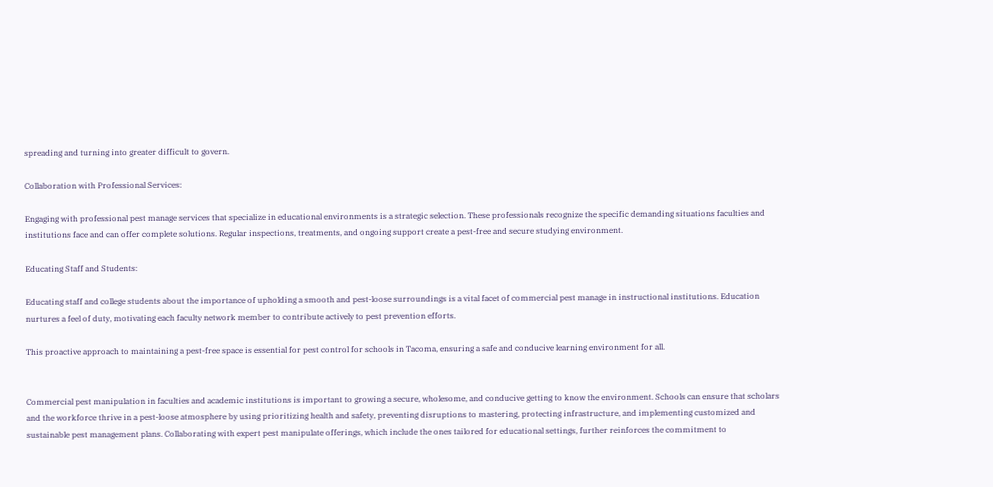spreading and turning into greater difficult to govern.

Collaboration with Professional Services:

Engaging with professional pest manage services that specialize in educational environments is a strategic selection. These professionals recognize the specific demanding situations faculties and institutions face and can offer complete solutions. Regular inspections, treatments, and ongoing support create a pest-free and secure studying environment.

Educating Staff and Students:

Educating staff and college students about the importance of upholding a smooth and pest-loose surroundings is a vital facet of commercial pest manage in instructional institutions. Education nurtures a feel of duty, motivating each faculty network member to contribute actively to pest prevention efforts.

This proactive approach to maintaining a pest-free space is essential for pest control for schools in Tacoma, ensuring a safe and conducive learning environment for all.


Commercial pest manipulation in faculties and academic institutions is important to growing a secure, wholesome, and conducive getting to know the environment. Schools can ensure that scholars and the workforce thrive in a pest-loose atmosphere by using prioritizing health and safety, preventing disruptions to mastering, protecting infrastructure, and implementing customized and sustainable pest management plans. Collaborating with expert pest manipulate offerings, which include the ones tailored for educational settings, further reinforces the commitment to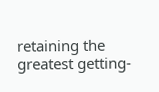retaining the greatest getting-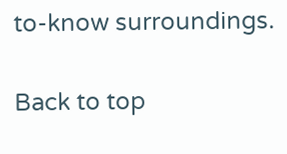to-know surroundings.


Back to top